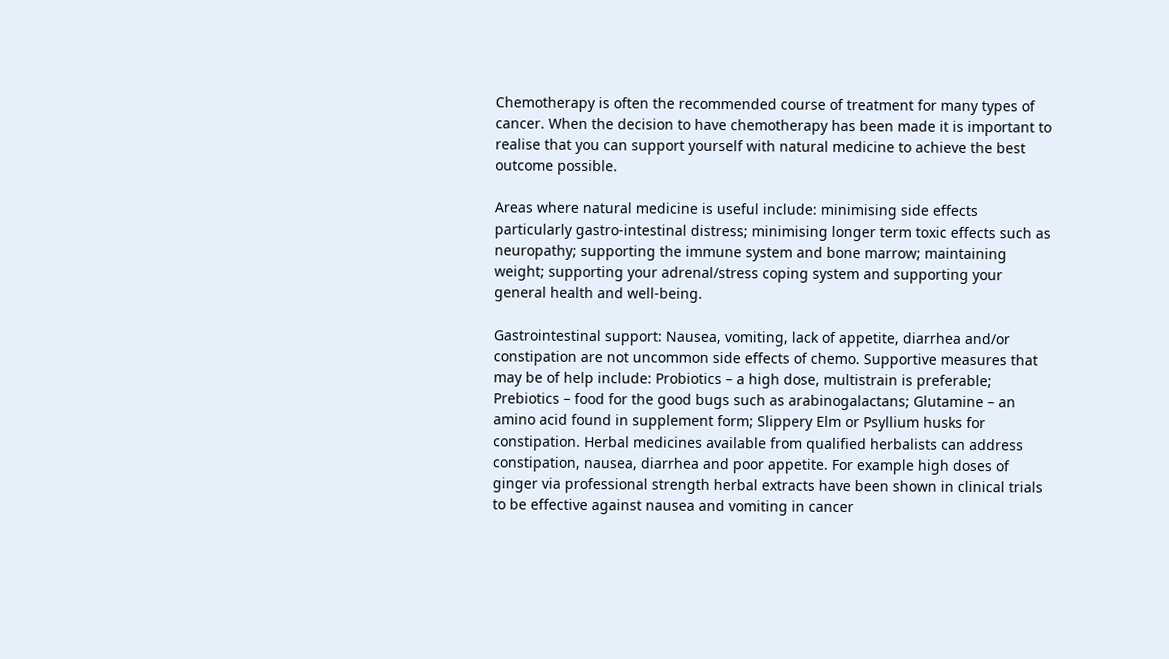Chemotherapy is often the recommended course of treatment for many types of cancer. When the decision to have chemotherapy has been made it is important to realise that you can support yourself with natural medicine to achieve the best outcome possible.

Areas where natural medicine is useful include: minimising side effects particularly gastro-intestinal distress; minimising longer term toxic effects such as neuropathy; supporting the immune system and bone marrow; maintaining weight; supporting your adrenal/stress coping system and supporting your general health and well-being.

Gastrointestinal support: Nausea, vomiting, lack of appetite, diarrhea and/or constipation are not uncommon side effects of chemo. Supportive measures that may be of help include: Probiotics – a high dose, multistrain is preferable; Prebiotics – food for the good bugs such as arabinogalactans; Glutamine – an amino acid found in supplement form; Slippery Elm or Psyllium husks for constipation. Herbal medicines available from qualified herbalists can address constipation, nausea, diarrhea and poor appetite. For example high doses of ginger via professional strength herbal extracts have been shown in clinical trials to be effective against nausea and vomiting in cancer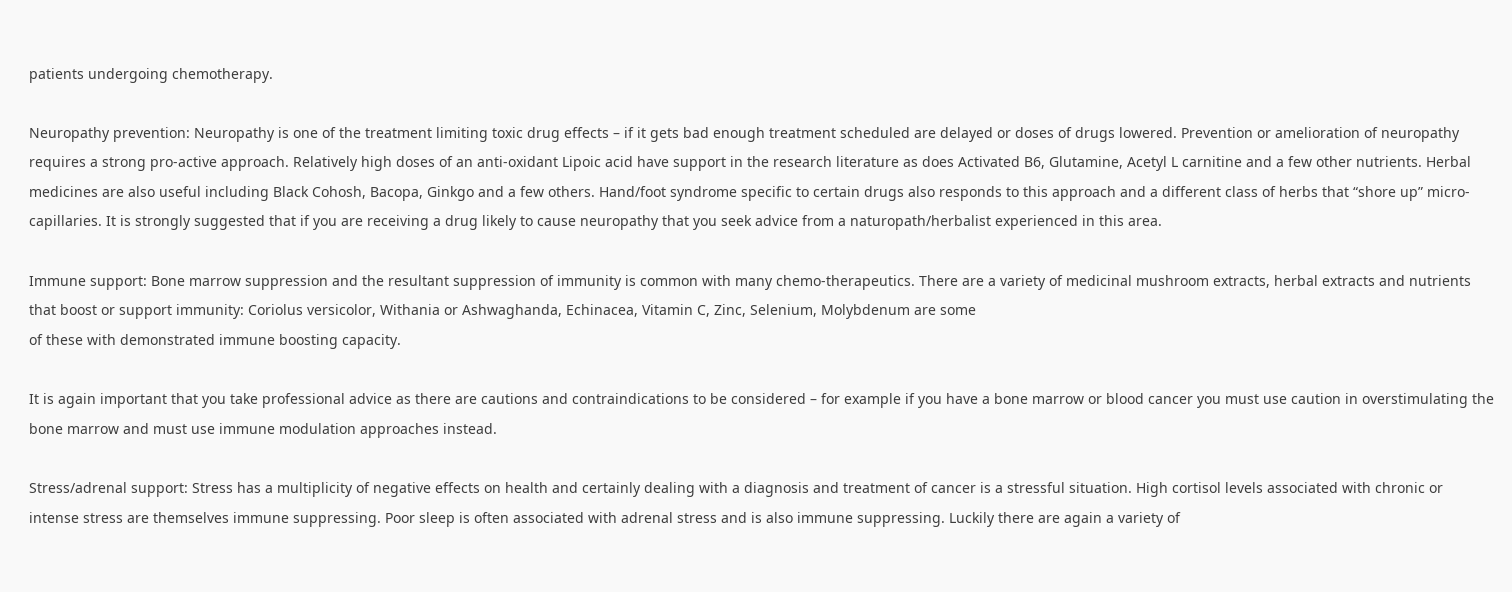patients undergoing chemotherapy.

Neuropathy prevention: Neuropathy is one of the treatment limiting toxic drug effects – if it gets bad enough treatment scheduled are delayed or doses of drugs lowered. Prevention or amelioration of neuropathy requires a strong pro-active approach. Relatively high doses of an anti-oxidant Lipoic acid have support in the research literature as does Activated B6, Glutamine, Acetyl L carnitine and a few other nutrients. Herbal medicines are also useful including Black Cohosh, Bacopa, Ginkgo and a few others. Hand/foot syndrome specific to certain drugs also responds to this approach and a different class of herbs that “shore up” micro-capillaries. It is strongly suggested that if you are receiving a drug likely to cause neuropathy that you seek advice from a naturopath/herbalist experienced in this area.

Immune support: Bone marrow suppression and the resultant suppression of immunity is common with many chemo-therapeutics. There are a variety of medicinal mushroom extracts, herbal extracts and nutrients that boost or support immunity: Coriolus versicolor, Withania or Ashwaghanda, Echinacea, Vitamin C, Zinc, Selenium, Molybdenum are some
of these with demonstrated immune boosting capacity.

It is again important that you take professional advice as there are cautions and contraindications to be considered – for example if you have a bone marrow or blood cancer you must use caution in overstimulating the bone marrow and must use immune modulation approaches instead.

Stress/adrenal support: Stress has a multiplicity of negative effects on health and certainly dealing with a diagnosis and treatment of cancer is a stressful situation. High cortisol levels associated with chronic or intense stress are themselves immune suppressing. Poor sleep is often associated with adrenal stress and is also immune suppressing. Luckily there are again a variety of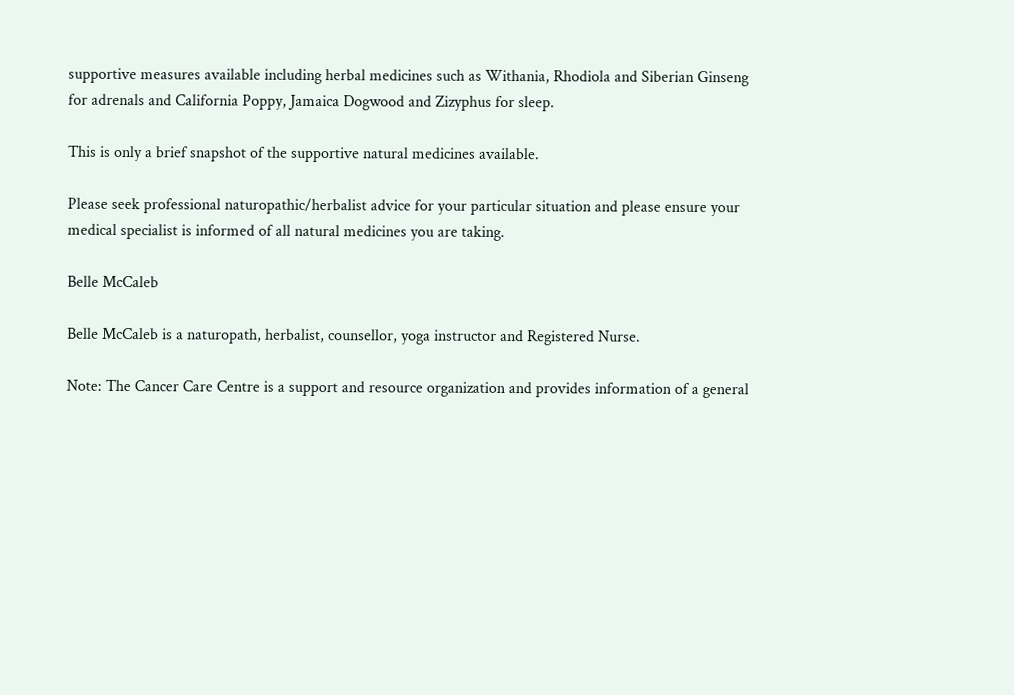supportive measures available including herbal medicines such as Withania, Rhodiola and Siberian Ginseng for adrenals and California Poppy, Jamaica Dogwood and Zizyphus for sleep.

This is only a brief snapshot of the supportive natural medicines available.

Please seek professional naturopathic/herbalist advice for your particular situation and please ensure your medical specialist is informed of all natural medicines you are taking.

Belle McCaleb

Belle McCaleb is a naturopath, herbalist, counsellor, yoga instructor and Registered Nurse.

Note: The Cancer Care Centre is a support and resource organization and provides information of a general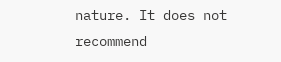nature. It does not recommend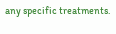any specific treatments.